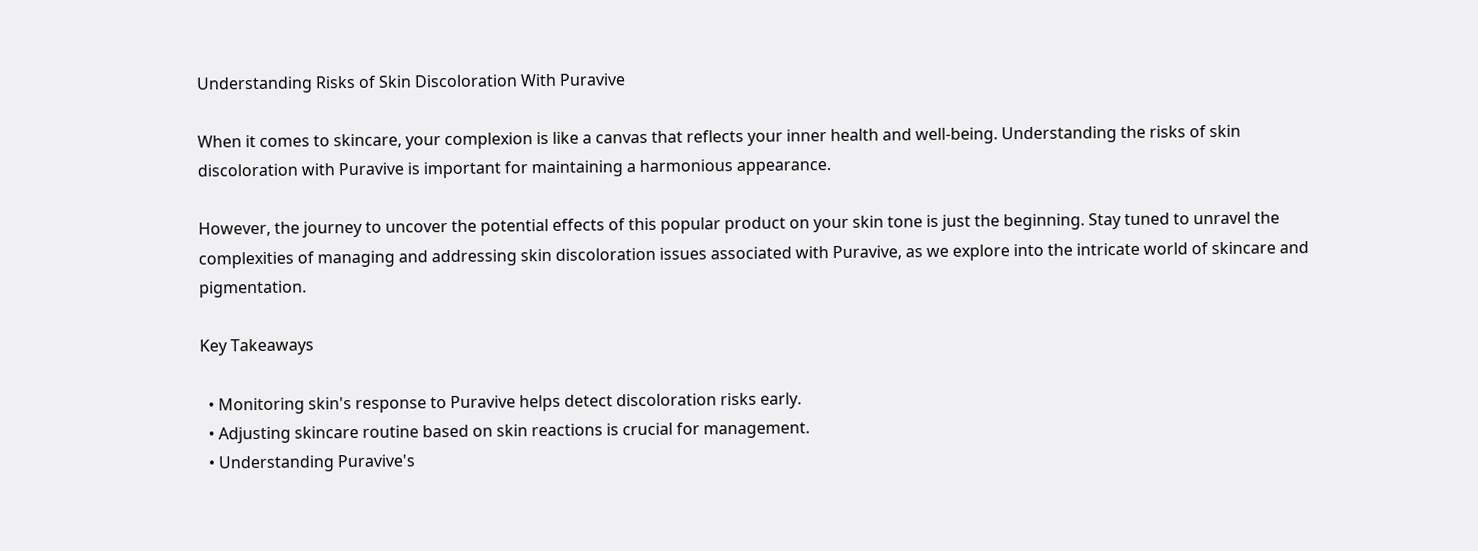Understanding Risks of Skin Discoloration With Puravive

When it comes to skincare, your complexion is like a canvas that reflects your inner health and well-being. Understanding the risks of skin discoloration with Puravive is important for maintaining a harmonious appearance.

However, the journey to uncover the potential effects of this popular product on your skin tone is just the beginning. Stay tuned to unravel the complexities of managing and addressing skin discoloration issues associated with Puravive, as we explore into the intricate world of skincare and pigmentation.

Key Takeaways

  • Monitoring skin's response to Puravive helps detect discoloration risks early.
  • Adjusting skincare routine based on skin reactions is crucial for management.
  • Understanding Puravive's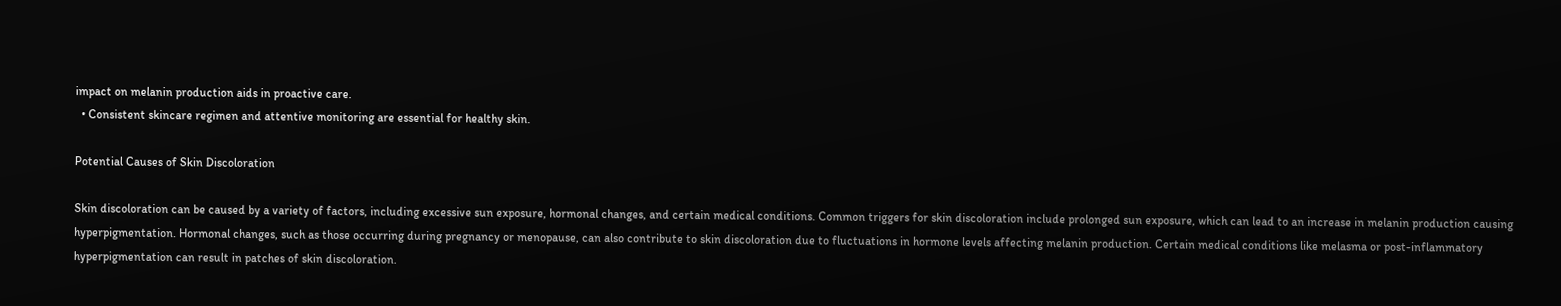impact on melanin production aids in proactive care.
  • Consistent skincare regimen and attentive monitoring are essential for healthy skin.

Potential Causes of Skin Discoloration

Skin discoloration can be caused by a variety of factors, including excessive sun exposure, hormonal changes, and certain medical conditions. Common triggers for skin discoloration include prolonged sun exposure, which can lead to an increase in melanin production causing hyperpigmentation. Hormonal changes, such as those occurring during pregnancy or menopause, can also contribute to skin discoloration due to fluctuations in hormone levels affecting melanin production. Certain medical conditions like melasma or post-inflammatory hyperpigmentation can result in patches of skin discoloration.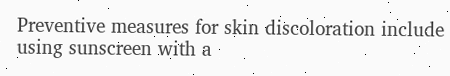Preventive measures for skin discoloration include using sunscreen with a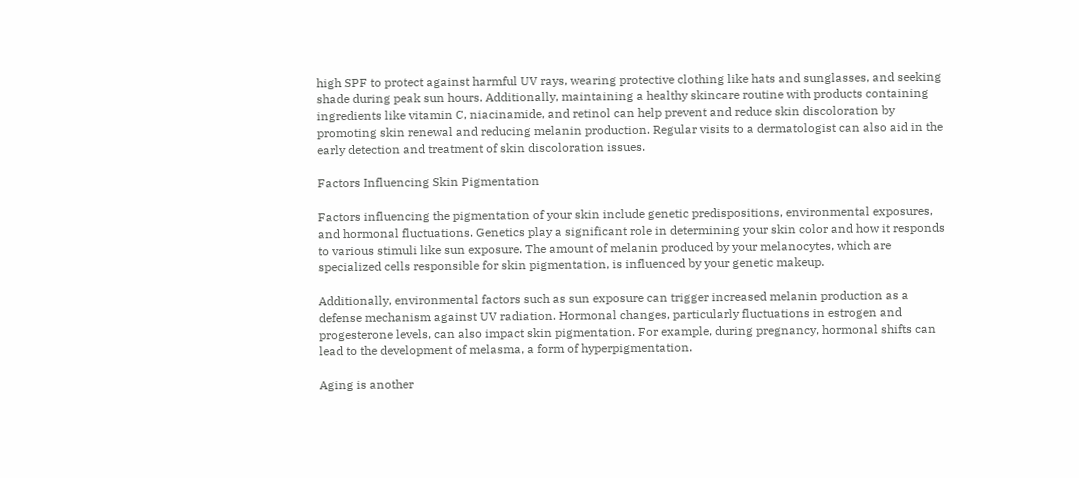high SPF to protect against harmful UV rays, wearing protective clothing like hats and sunglasses, and seeking shade during peak sun hours. Additionally, maintaining a healthy skincare routine with products containing ingredients like vitamin C, niacinamide, and retinol can help prevent and reduce skin discoloration by promoting skin renewal and reducing melanin production. Regular visits to a dermatologist can also aid in the early detection and treatment of skin discoloration issues.

Factors Influencing Skin Pigmentation

Factors influencing the pigmentation of your skin include genetic predispositions, environmental exposures, and hormonal fluctuations. Genetics play a significant role in determining your skin color and how it responds to various stimuli like sun exposure. The amount of melanin produced by your melanocytes, which are specialized cells responsible for skin pigmentation, is influenced by your genetic makeup.

Additionally, environmental factors such as sun exposure can trigger increased melanin production as a defense mechanism against UV radiation. Hormonal changes, particularly fluctuations in estrogen and progesterone levels, can also impact skin pigmentation. For example, during pregnancy, hormonal shifts can lead to the development of melasma, a form of hyperpigmentation.

Aging is another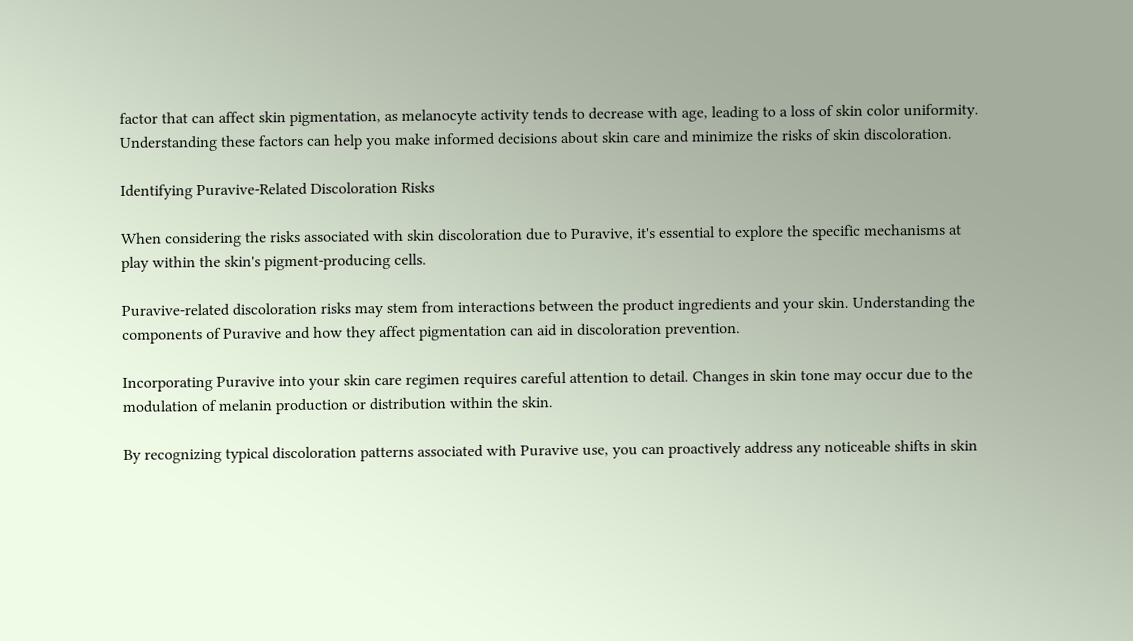factor that can affect skin pigmentation, as melanocyte activity tends to decrease with age, leading to a loss of skin color uniformity. Understanding these factors can help you make informed decisions about skin care and minimize the risks of skin discoloration.

Identifying Puravive-Related Discoloration Risks

When considering the risks associated with skin discoloration due to Puravive, it's essential to explore the specific mechanisms at play within the skin's pigment-producing cells.

Puravive-related discoloration risks may stem from interactions between the product ingredients and your skin. Understanding the components of Puravive and how they affect pigmentation can aid in discoloration prevention.

Incorporating Puravive into your skin care regimen requires careful attention to detail. Changes in skin tone may occur due to the modulation of melanin production or distribution within the skin.

By recognizing typical discoloration patterns associated with Puravive use, you can proactively address any noticeable shifts in skin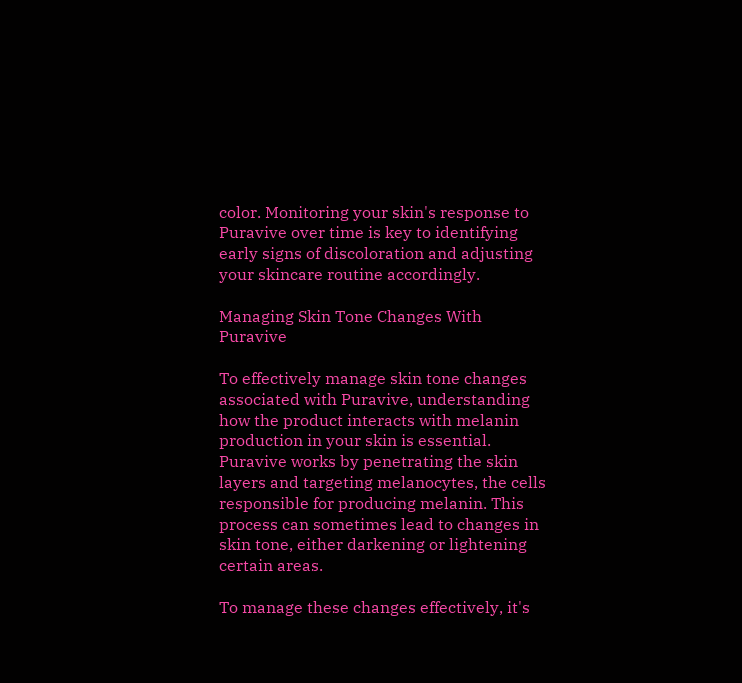color. Monitoring your skin's response to Puravive over time is key to identifying early signs of discoloration and adjusting your skincare routine accordingly.

Managing Skin Tone Changes With Puravive

To effectively manage skin tone changes associated with Puravive, understanding how the product interacts with melanin production in your skin is essential. Puravive works by penetrating the skin layers and targeting melanocytes, the cells responsible for producing melanin. This process can sometimes lead to changes in skin tone, either darkening or lightening certain areas.

To manage these changes effectively, it's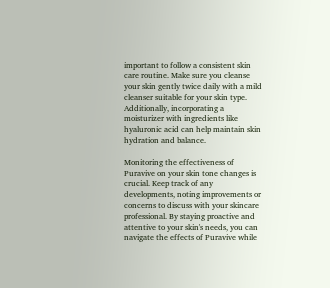important to follow a consistent skin care routine. Make sure you cleanse your skin gently twice daily with a mild cleanser suitable for your skin type. Additionally, incorporating a moisturizer with ingredients like hyaluronic acid can help maintain skin hydration and balance.

Monitoring the effectiveness of Puravive on your skin tone changes is crucial. Keep track of any developments, noting improvements or concerns to discuss with your skincare professional. By staying proactive and attentive to your skin's needs, you can navigate the effects of Puravive while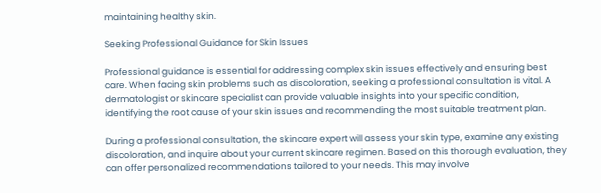maintaining healthy skin.

Seeking Professional Guidance for Skin Issues

Professional guidance is essential for addressing complex skin issues effectively and ensuring best care. When facing skin problems such as discoloration, seeking a professional consultation is vital. A dermatologist or skincare specialist can provide valuable insights into your specific condition, identifying the root cause of your skin issues and recommending the most suitable treatment plan.

During a professional consultation, the skincare expert will assess your skin type, examine any existing discoloration, and inquire about your current skincare regimen. Based on this thorough evaluation, they can offer personalized recommendations tailored to your needs. This may involve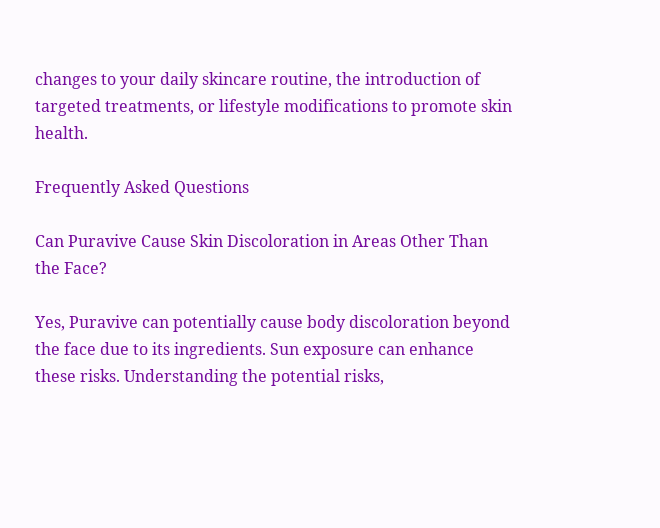changes to your daily skincare routine, the introduction of targeted treatments, or lifestyle modifications to promote skin health.

Frequently Asked Questions

Can Puravive Cause Skin Discoloration in Areas Other Than the Face?

Yes, Puravive can potentially cause body discoloration beyond the face due to its ingredients. Sun exposure can enhance these risks. Understanding the potential risks,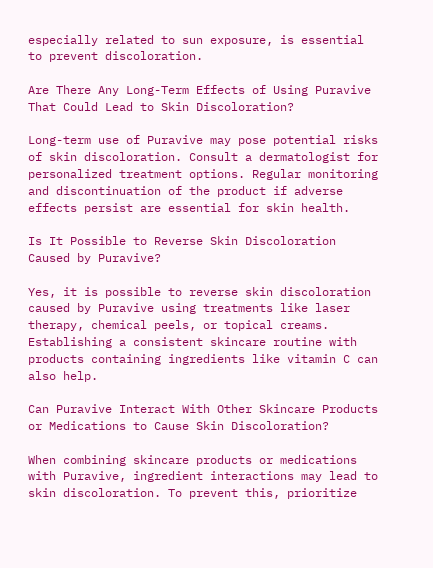especially related to sun exposure, is essential to prevent discoloration.

Are There Any Long-Term Effects of Using Puravive That Could Lead to Skin Discoloration?

Long-term use of Puravive may pose potential risks of skin discoloration. Consult a dermatologist for personalized treatment options. Regular monitoring and discontinuation of the product if adverse effects persist are essential for skin health.

Is It Possible to Reverse Skin Discoloration Caused by Puravive?

Yes, it is possible to reverse skin discoloration caused by Puravive using treatments like laser therapy, chemical peels, or topical creams. Establishing a consistent skincare routine with products containing ingredients like vitamin C can also help.

Can Puravive Interact With Other Skincare Products or Medications to Cause Skin Discoloration?

When combining skincare products or medications with Puravive, ingredient interactions may lead to skin discoloration. To prevent this, prioritize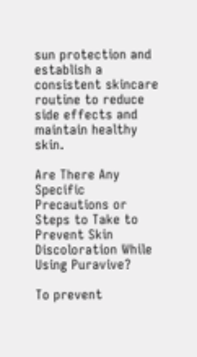sun protection and establish a consistent skincare routine to reduce side effects and maintain healthy skin.

Are There Any Specific Precautions or Steps to Take to Prevent Skin Discoloration While Using Puravive?

To prevent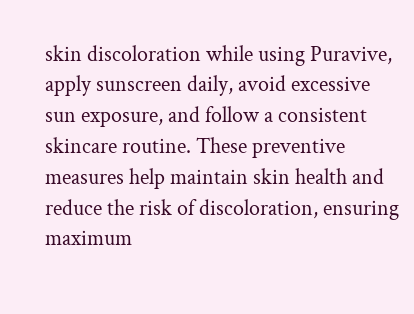skin discoloration while using Puravive, apply sunscreen daily, avoid excessive sun exposure, and follow a consistent skincare routine. These preventive measures help maintain skin health and reduce the risk of discoloration, ensuring maximum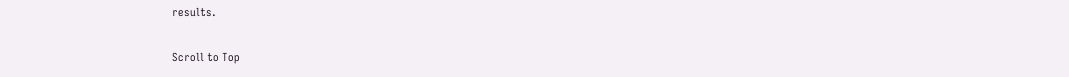results.

Scroll to Top